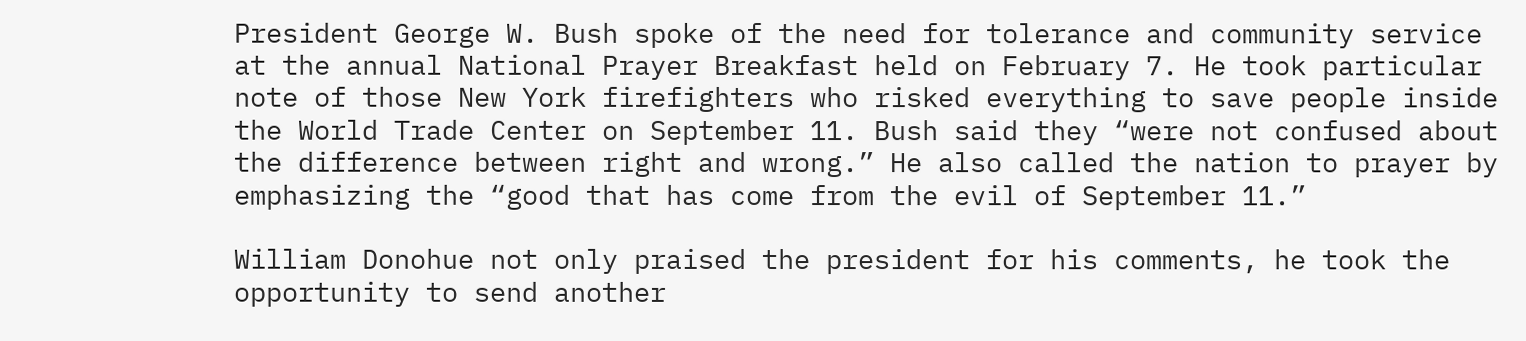President George W. Bush spoke of the need for tolerance and community service at the annual National Prayer Breakfast held on February 7. He took particular note of those New York firefighters who risked everything to save people inside the World Trade Center on September 11. Bush said they “were not confused about the difference between right and wrong.” He also called the nation to prayer by emphasizing the “good that has come from the evil of September 11.”

William Donohue not only praised the president for his comments, he took the opportunity to send another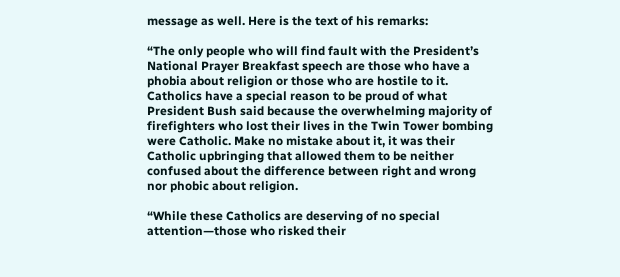message as well. Here is the text of his remarks:

“The only people who will find fault with the President’s National Prayer Breakfast speech are those who have a phobia about religion or those who are hostile to it. Catholics have a special reason to be proud of what President Bush said because the overwhelming majority of firefighters who lost their lives in the Twin Tower bombing were Catholic. Make no mistake about it, it was their Catholic upbringing that allowed them to be neither confused about the difference between right and wrong nor phobic about religion.

“While these Catholics are deserving of no special attention—those who risked their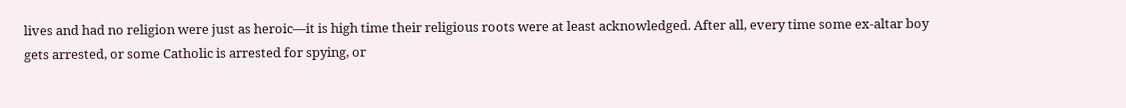lives and had no religion were just as heroic—it is high time their religious roots were at least acknowledged. After all, every time some ex-altar boy gets arrested, or some Catholic is arrested for spying, or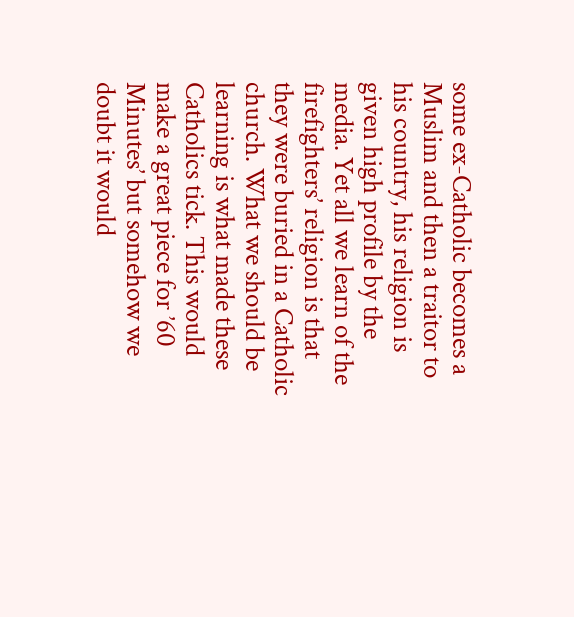some ex-Catholic becomes a Muslim and then a traitor to his country, his religion is given high profile by the media. Yet all we learn of the firefighters’ religion is that they were buried in a Catholic church. What we should be learning is what made these Catholics tick. This would make a great piece for ’60 Minutes’ but somehow we doubt it would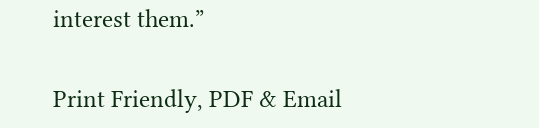interest them.”

Print Friendly, PDF & Email